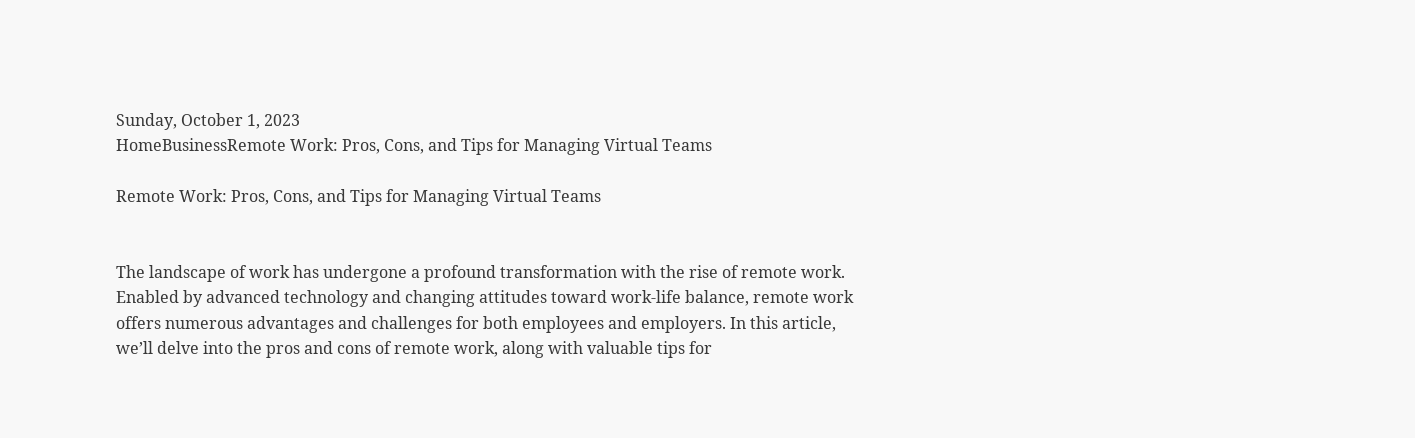Sunday, October 1, 2023
HomeBusinessRemote Work: Pros, Cons, and Tips for Managing Virtual Teams

Remote Work: Pros, Cons, and Tips for Managing Virtual Teams


The landscape of work has undergone a profound transformation with the rise of remote work. Enabled by advanced technology and changing attitudes toward work-life balance, remote work offers numerous advantages and challenges for both employees and employers. In this article, we’ll delve into the pros and cons of remote work, along with valuable tips for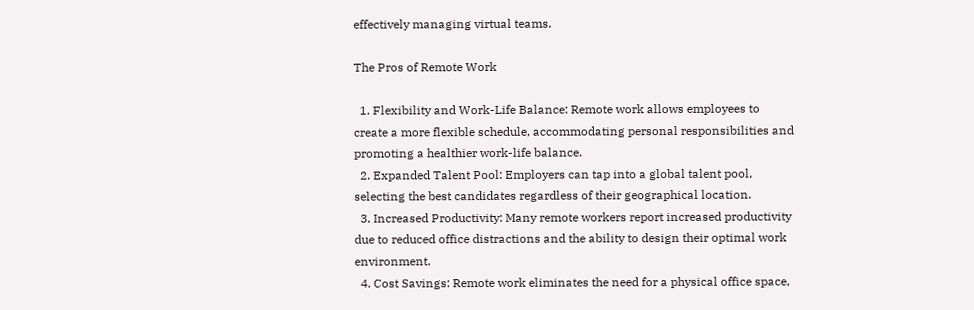effectively managing virtual teams.

The Pros of Remote Work

  1. Flexibility and Work-Life Balance: Remote work allows employees to create a more flexible schedule, accommodating personal responsibilities and promoting a healthier work-life balance.
  2. Expanded Talent Pool: Employers can tap into a global talent pool, selecting the best candidates regardless of their geographical location.
  3. Increased Productivity: Many remote workers report increased productivity due to reduced office distractions and the ability to design their optimal work environment.
  4. Cost Savings: Remote work eliminates the need for a physical office space,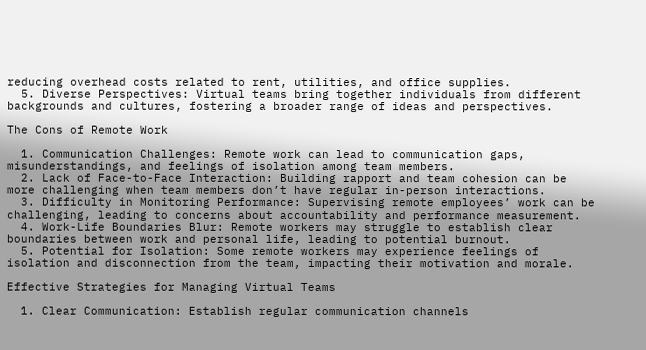reducing overhead costs related to rent, utilities, and office supplies.
  5. Diverse Perspectives: Virtual teams bring together individuals from different backgrounds and cultures, fostering a broader range of ideas and perspectives.

The Cons of Remote Work

  1. Communication Challenges: Remote work can lead to communication gaps, misunderstandings, and feelings of isolation among team members.
  2. Lack of Face-to-Face Interaction: Building rapport and team cohesion can be more challenging when team members don’t have regular in-person interactions.
  3. Difficulty in Monitoring Performance: Supervising remote employees’ work can be challenging, leading to concerns about accountability and performance measurement.
  4. Work-Life Boundaries Blur: Remote workers may struggle to establish clear boundaries between work and personal life, leading to potential burnout.
  5. Potential for Isolation: Some remote workers may experience feelings of isolation and disconnection from the team, impacting their motivation and morale.

Effective Strategies for Managing Virtual Teams

  1. Clear Communication: Establish regular communication channels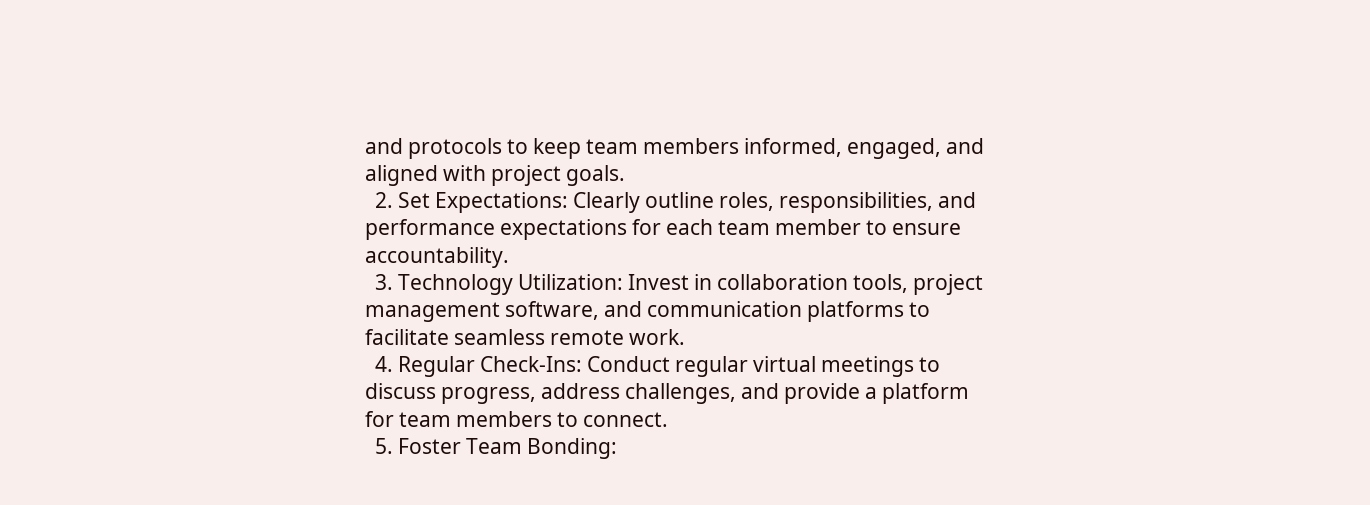and protocols to keep team members informed, engaged, and aligned with project goals.
  2. Set Expectations: Clearly outline roles, responsibilities, and performance expectations for each team member to ensure accountability.
  3. Technology Utilization: Invest in collaboration tools, project management software, and communication platforms to facilitate seamless remote work.
  4. Regular Check-Ins: Conduct regular virtual meetings to discuss progress, address challenges, and provide a platform for team members to connect.
  5. Foster Team Bonding: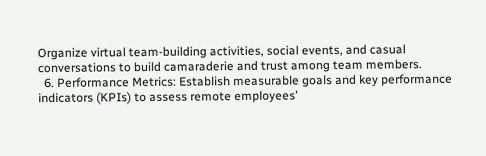Organize virtual team-building activities, social events, and casual conversations to build camaraderie and trust among team members.
  6. Performance Metrics: Establish measurable goals and key performance indicators (KPIs) to assess remote employees’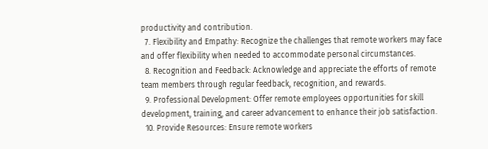productivity and contribution.
  7. Flexibility and Empathy: Recognize the challenges that remote workers may face and offer flexibility when needed to accommodate personal circumstances.
  8. Recognition and Feedback: Acknowledge and appreciate the efforts of remote team members through regular feedback, recognition, and rewards.
  9. Professional Development: Offer remote employees opportunities for skill development, training, and career advancement to enhance their job satisfaction.
  10. Provide Resources: Ensure remote workers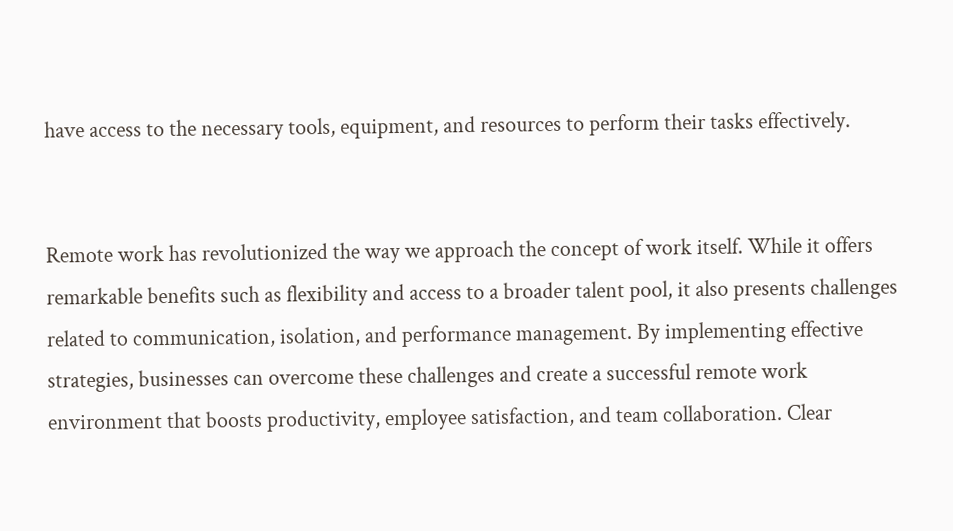have access to the necessary tools, equipment, and resources to perform their tasks effectively.


Remote work has revolutionized the way we approach the concept of work itself. While it offers remarkable benefits such as flexibility and access to a broader talent pool, it also presents challenges related to communication, isolation, and performance management. By implementing effective strategies, businesses can overcome these challenges and create a successful remote work environment that boosts productivity, employee satisfaction, and team collaboration. Clear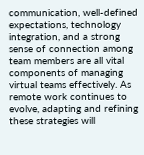communication, well-defined expectations, technology integration, and a strong sense of connection among team members are all vital components of managing virtual teams effectively. As remote work continues to evolve, adapting and refining these strategies will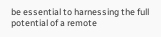be essential to harnessing the full potential of a remote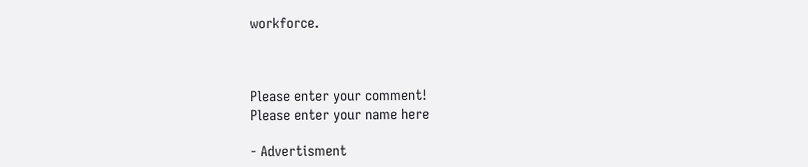workforce.



Please enter your comment!
Please enter your name here

- Advertisment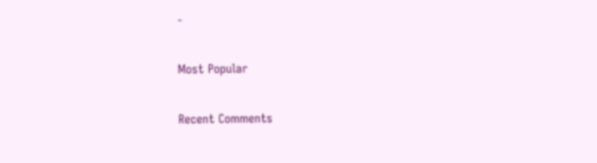-

Most Popular

Recent Comments